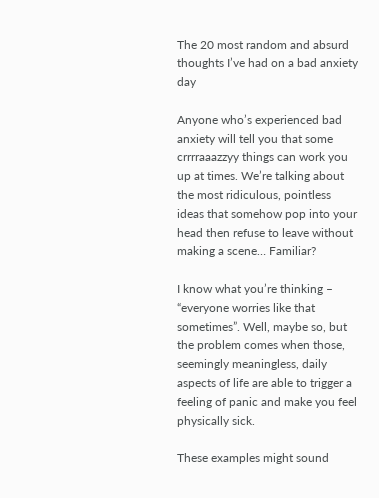The 20 most random and absurd thoughts I’ve had on a bad anxiety day

Anyone who’s experienced bad anxiety will tell you that some crrrraaazzyy things can work you up at times. We’re talking about the most ridiculous, pointless ideas that somehow pop into your head then refuse to leave without making a scene… Familiar?

I know what you’re thinking – “everyone worries like that sometimes”. Well, maybe so, but the problem comes when those, seemingly meaningless, daily aspects of life are able to trigger a feeling of panic and make you feel physically sick.

These examples might sound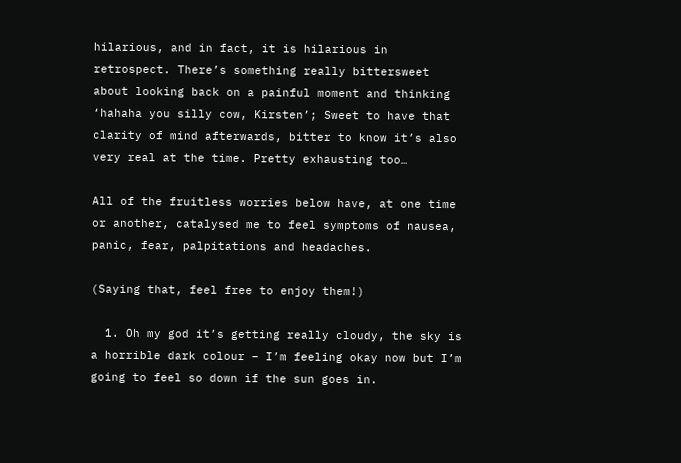hilarious, and in fact, it is hilarious in retrospect. There’s something really bittersweet about looking back on a painful moment and thinking ‘hahaha you silly cow, Kirsten’; Sweet to have that clarity of mind afterwards, bitter to know it’s also very real at the time. Pretty exhausting too…

All of the fruitless worries below have, at one time or another, catalysed me to feel symptoms of nausea, panic, fear, palpitations and headaches.

(Saying that, feel free to enjoy them!)

  1. Oh my god it’s getting really cloudy, the sky is a horrible dark colour – I’m feeling okay now but I’m going to feel so down if the sun goes in.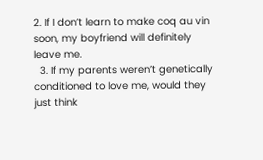2. If I don’t learn to make coq au vin soon, my boyfriend will definitely leave me.
  3. If my parents weren’t genetically conditioned to love me, would they just think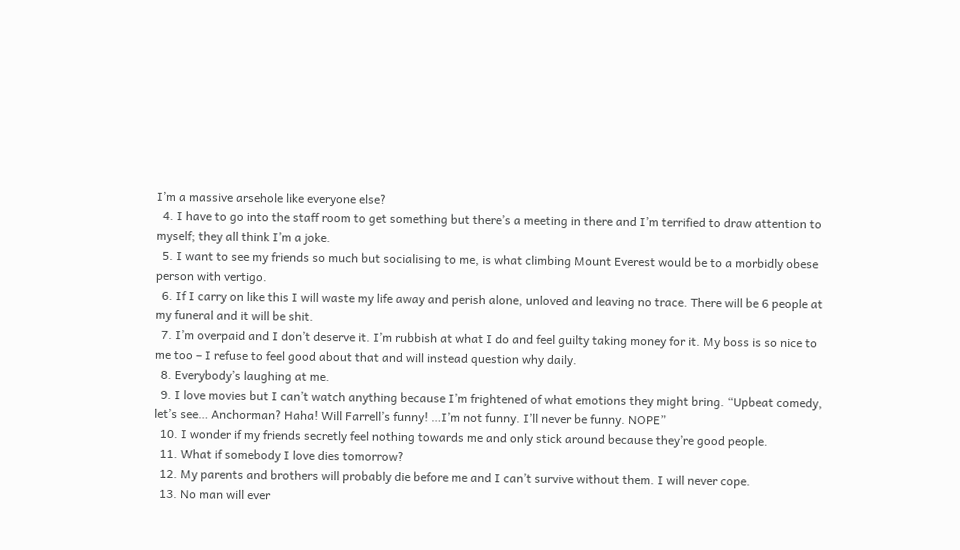I’m a massive arsehole like everyone else?
  4. I have to go into the staff room to get something but there’s a meeting in there and I’m terrified to draw attention to myself; they all think I’m a joke.
  5. I want to see my friends so much but socialising to me, is what climbing Mount Everest would be to a morbidly obese person with vertigo.
  6. If I carry on like this I will waste my life away and perish alone, unloved and leaving no trace. There will be 6 people at my funeral and it will be shit.
  7. I’m overpaid and I don’t deserve it. I’m rubbish at what I do and feel guilty taking money for it. My boss is so nice to me too – I refuse to feel good about that and will instead question why daily.
  8. Everybody’s laughing at me.
  9. I love movies but I can’t watch anything because I’m frightened of what emotions they might bring. “Upbeat comedy, let’s see… Anchorman? Haha! Will Farrell’s funny! …I’m not funny. I’ll never be funny. NOPE”
  10. I wonder if my friends secretly feel nothing towards me and only stick around because they’re good people.
  11. What if somebody I love dies tomorrow?
  12. My parents and brothers will probably die before me and I can’t survive without them. I will never cope.
  13. No man will ever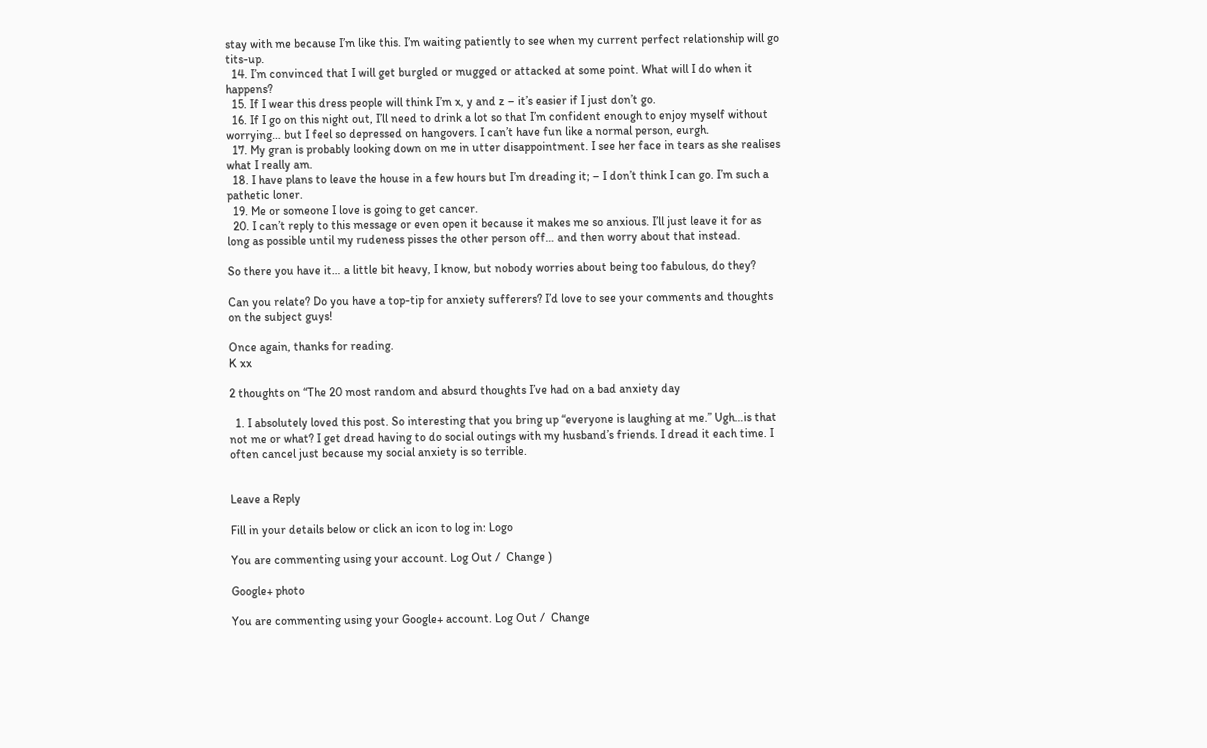stay with me because I’m like this. I’m waiting patiently to see when my current perfect relationship will go tits-up.
  14. I’m convinced that I will get burgled or mugged or attacked at some point. What will I do when it happens?
  15. If I wear this dress people will think I’m x, y and z – it’s easier if I just don’t go.
  16. If I go on this night out, I’ll need to drink a lot so that I’m confident enough to enjoy myself without worrying… but I feel so depressed on hangovers. I can’t have fun like a normal person, eurgh.
  17. My gran is probably looking down on me in utter disappointment. I see her face in tears as she realises what I really am.
  18. I have plans to leave the house in a few hours but I’m dreading it; – I don’t think I can go. I’m such a pathetic loner.
  19. Me or someone I love is going to get cancer.
  20. I can’t reply to this message or even open it because it makes me so anxious. I’ll just leave it for as long as possible until my rudeness pisses the other person off… and then worry about that instead.

So there you have it… a little bit heavy, I know, but nobody worries about being too fabulous, do they?

Can you relate? Do you have a top-tip for anxiety sufferers? I’d love to see your comments and thoughts on the subject guys!

Once again, thanks for reading.
K xx

2 thoughts on “The 20 most random and absurd thoughts I’ve had on a bad anxiety day

  1. I absolutely loved this post. So interesting that you bring up “everyone is laughing at me.” Ugh…is that not me or what? I get dread having to do social outings with my husband’s friends. I dread it each time. I often cancel just because my social anxiety is so terrible.


Leave a Reply

Fill in your details below or click an icon to log in: Logo

You are commenting using your account. Log Out /  Change )

Google+ photo

You are commenting using your Google+ account. Log Out /  Change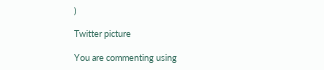)

Twitter picture

You are commenting using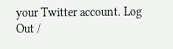your Twitter account. Log Out /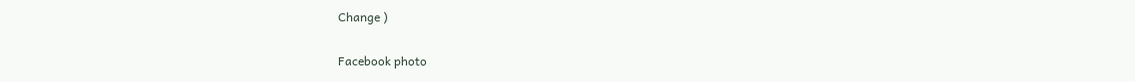Change )

Facebook photo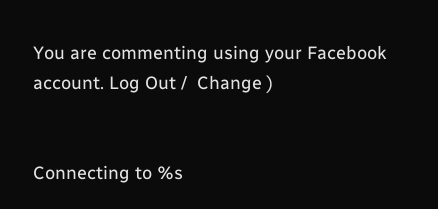You are commenting using your Facebook account. Log Out /  Change )


Connecting to %s